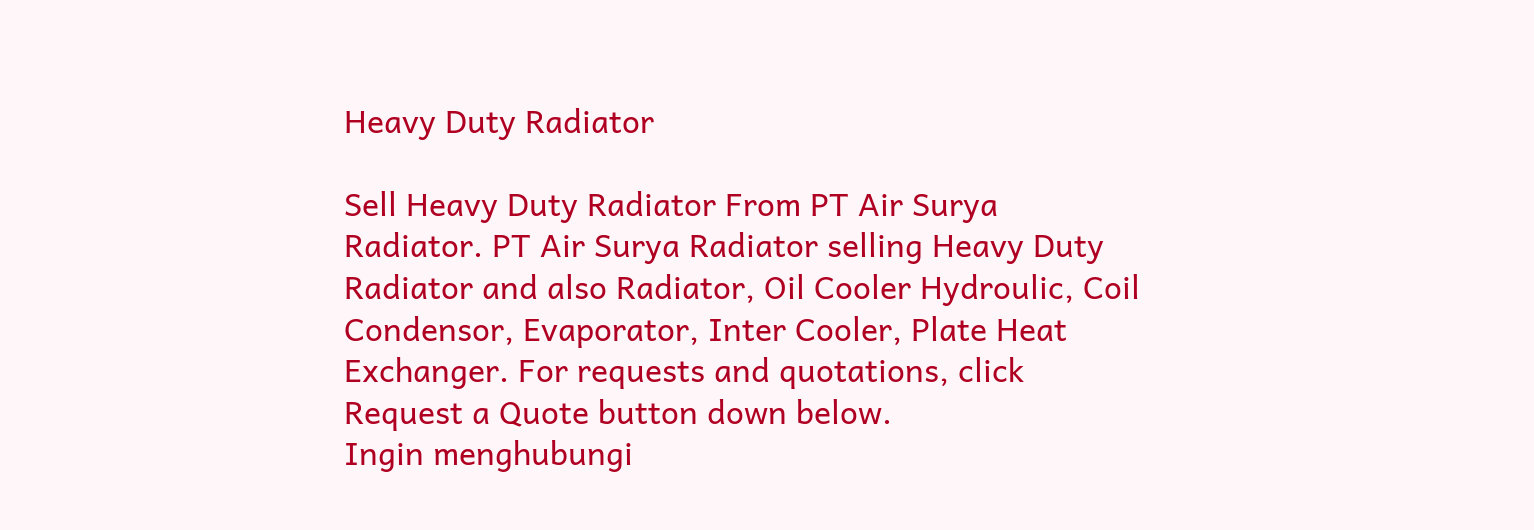Heavy Duty Radiator

Sell Heavy Duty Radiator From PT Air Surya Radiator. PT Air Surya Radiator selling Heavy Duty Radiator and also Radiator, Oil Cooler Hydroulic, Coil Condensor, Evaporator, Inter Cooler, Plate Heat Exchanger. For requests and quotations, click Request a Quote button down below.
Ingin menghubungi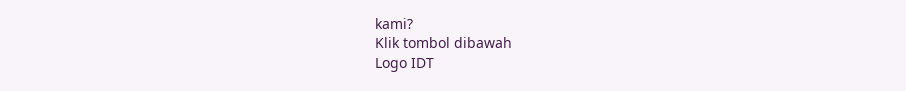kami?
Klik tombol dibawah
Logo IDT